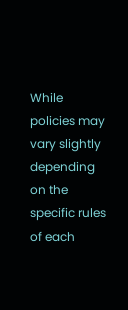While policies may vary slightly depending on the specific rules of each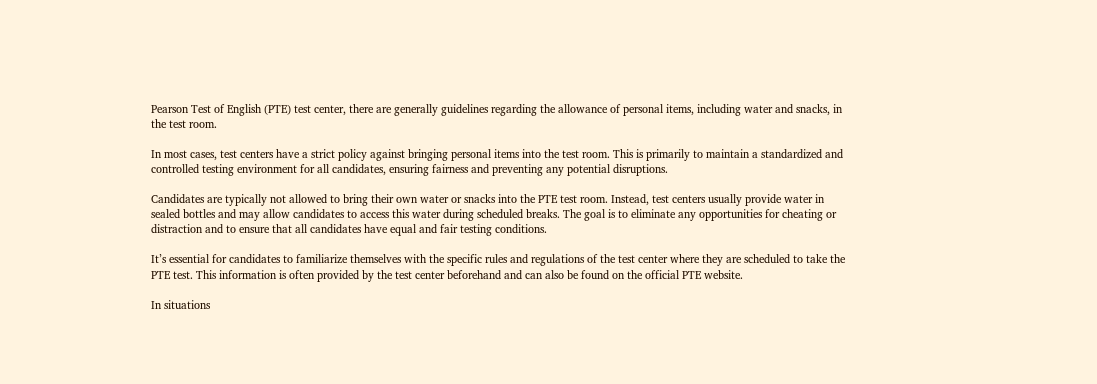Pearson Test of English (PTE) test center, there are generally guidelines regarding the allowance of personal items, including water and snacks, in the test room.

In most cases, test centers have a strict policy against bringing personal items into the test room. This is primarily to maintain a standardized and controlled testing environment for all candidates, ensuring fairness and preventing any potential disruptions.

Candidates are typically not allowed to bring their own water or snacks into the PTE test room. Instead, test centers usually provide water in sealed bottles and may allow candidates to access this water during scheduled breaks. The goal is to eliminate any opportunities for cheating or distraction and to ensure that all candidates have equal and fair testing conditions.

It’s essential for candidates to familiarize themselves with the specific rules and regulations of the test center where they are scheduled to take the PTE test. This information is often provided by the test center beforehand and can also be found on the official PTE website.

In situations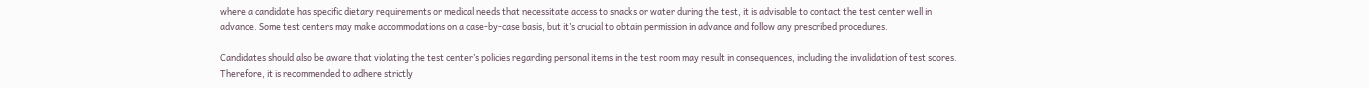where a candidate has specific dietary requirements or medical needs that necessitate access to snacks or water during the test, it is advisable to contact the test center well in advance. Some test centers may make accommodations on a case-by-case basis, but it’s crucial to obtain permission in advance and follow any prescribed procedures.

Candidates should also be aware that violating the test center’s policies regarding personal items in the test room may result in consequences, including the invalidation of test scores. Therefore, it is recommended to adhere strictly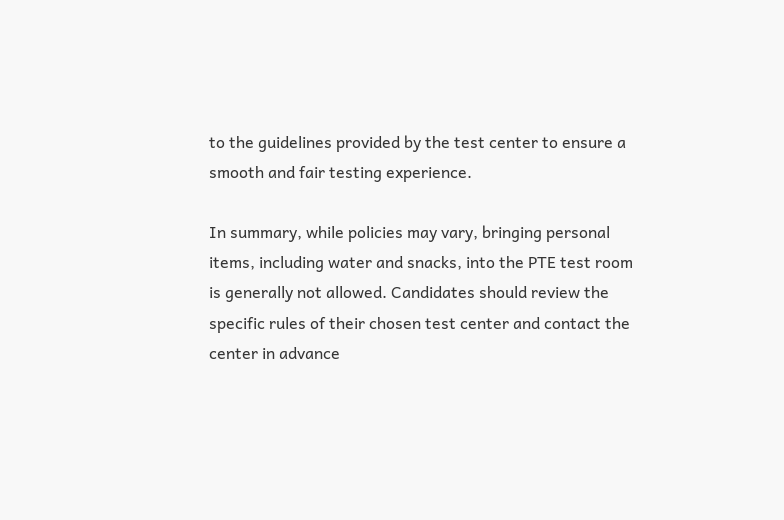to the guidelines provided by the test center to ensure a smooth and fair testing experience.

In summary, while policies may vary, bringing personal items, including water and snacks, into the PTE test room is generally not allowed. Candidates should review the specific rules of their chosen test center and contact the center in advance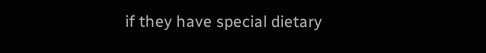if they have special dietary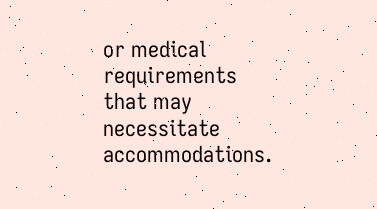or medical requirements that may necessitate accommodations.